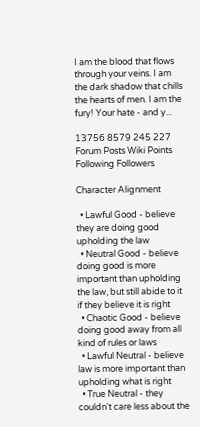I am the blood that flows through your veins. I am the dark shadow that chills the hearts of men. I am the fury! Your hate - and y...

13756 8579 245 227
Forum Posts Wiki Points Following Followers

Character Alignment

  • Lawful Good - believe they are doing good upholding the law
  • Neutral Good - believe doing good is more important than upholding the law, but still abide to it if they believe it is right
  • Chaotic Good - believe doing good away from all kind of rules or laws
  • Lawful Neutral - believe law is more important than upholding what is right
  • True Neutral - they couldn't care less about the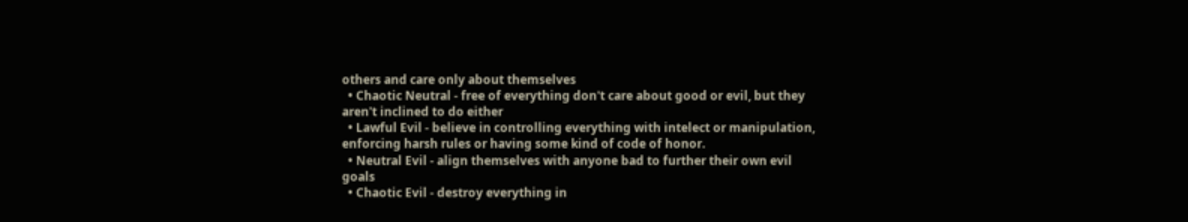others and care only about themselves
  • Chaotic Neutral - free of everything don't care about good or evil, but they aren't inclined to do either
  • Lawful Evil - believe in controlling everything with intelect or manipulation, enforcing harsh rules or having some kind of code of honor.
  • Neutral Evil - align themselves with anyone bad to further their own evil goals
  • Chaotic Evil - destroy everything in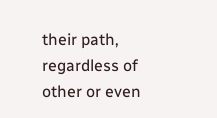their path, regardless of other or even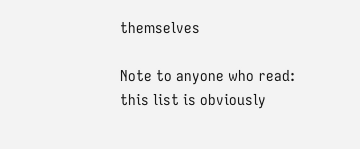themselves

Note to anyone who read: this list is obviously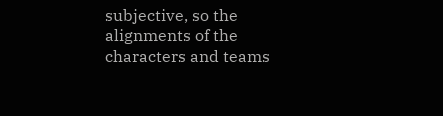subjective, so the alignments of the characters and teams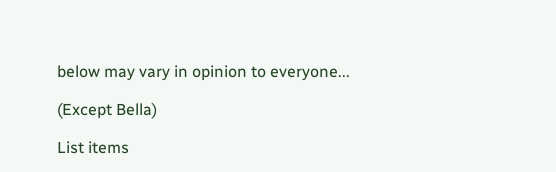below may vary in opinion to everyone...

(Except Bella)

List items